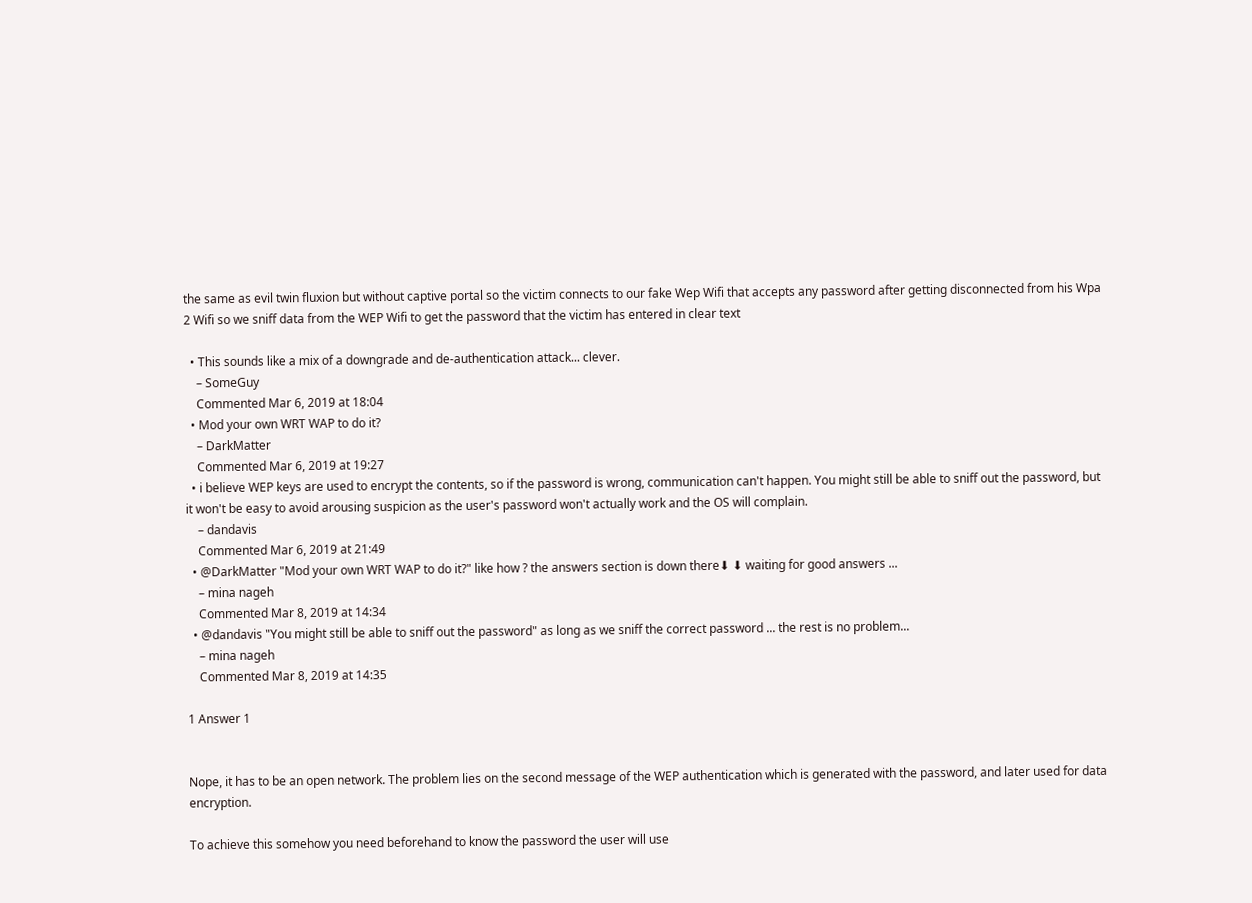the same as evil twin fluxion but without captive portal so the victim connects to our fake Wep Wifi that accepts any password after getting disconnected from his Wpa 2 Wifi so we sniff data from the WEP Wifi to get the password that the victim has entered in clear text

  • This sounds like a mix of a downgrade and de-authentication attack... clever.
    – SomeGuy
    Commented Mar 6, 2019 at 18:04
  • Mod your own WRT WAP to do it?
    – DarkMatter
    Commented Mar 6, 2019 at 19:27
  • i believe WEP keys are used to encrypt the contents, so if the password is wrong, communication can't happen. You might still be able to sniff out the password, but it won't be easy to avoid arousing suspicion as the user's password won't actually work and the OS will complain.
    – dandavis
    Commented Mar 6, 2019 at 21:49
  • @DarkMatter "Mod your own WRT WAP to do it?" like how ? the answers section is down there⬇ ⬇ waiting for good answers ...
    – mina nageh
    Commented Mar 8, 2019 at 14:34
  • @dandavis "You might still be able to sniff out the password" as long as we sniff the correct password ... the rest is no problem...
    – mina nageh
    Commented Mar 8, 2019 at 14:35

1 Answer 1


Nope, it has to be an open network. The problem lies on the second message of the WEP authentication which is generated with the password, and later used for data encryption.

To achieve this somehow you need beforehand to know the password the user will use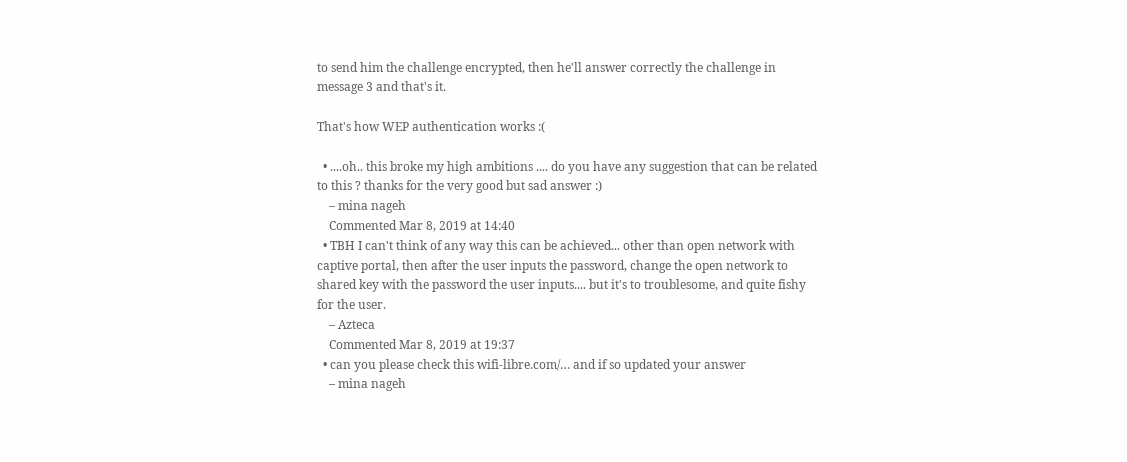to send him the challenge encrypted, then he'll answer correctly the challenge in message 3 and that's it.

That's how WEP authentication works :(

  • ....oh.. this broke my high ambitions .... do you have any suggestion that can be related to this ? thanks for the very good but sad answer :)
    – mina nageh
    Commented Mar 8, 2019 at 14:40
  • TBH I can't think of any way this can be achieved... other than open network with captive portal, then after the user inputs the password, change the open network to shared key with the password the user inputs.... but it's to troublesome, and quite fishy for the user.
    – Azteca
    Commented Mar 8, 2019 at 19:37
  • can you please check this wifi-libre.com/… and if so updated your answer
    – mina nageh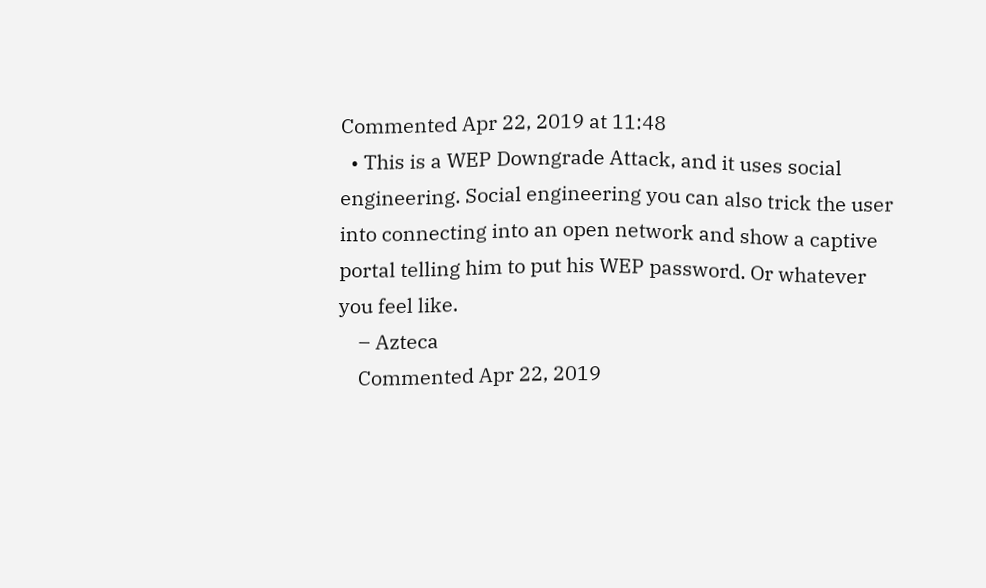Commented Apr 22, 2019 at 11:48
  • This is a WEP Downgrade Attack, and it uses social engineering. Social engineering you can also trick the user into connecting into an open network and show a captive portal telling him to put his WEP password. Or whatever you feel like.
    – Azteca
    Commented Apr 22, 2019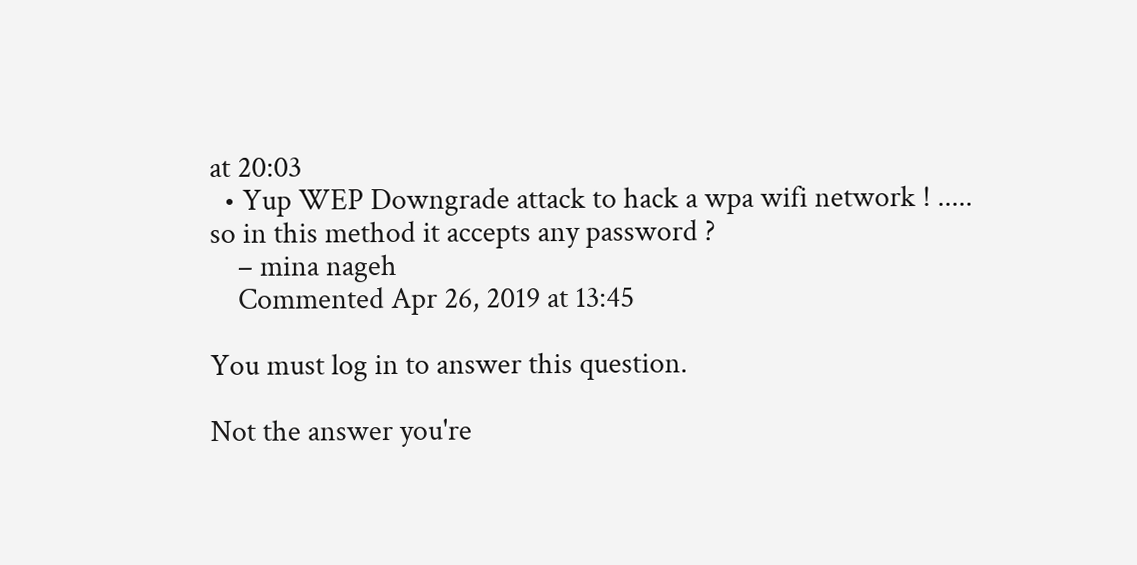at 20:03
  • Yup WEP Downgrade attack to hack a wpa wifi network ! ..... so in this method it accepts any password ?
    – mina nageh
    Commented Apr 26, 2019 at 13:45

You must log in to answer this question.

Not the answer you're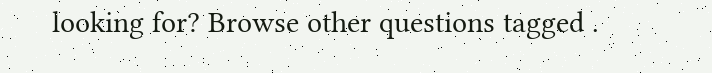looking for? Browse other questions tagged .